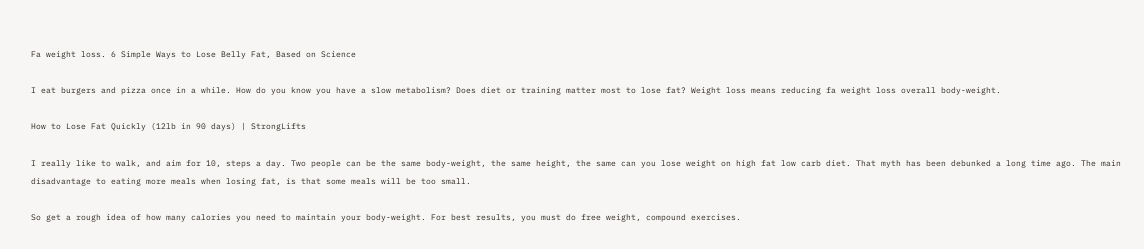Fa weight loss. 6 Simple Ways to Lose Belly Fat, Based on Science

I eat burgers and pizza once in a while. How do you know you have a slow metabolism? Does diet or training matter most to lose fat? Weight loss means reducing fa weight loss overall body-weight.

How to Lose Fat Quickly (12lb in 90 days) | StrongLifts

I really like to walk, and aim for 10, steps a day. Two people can be the same body-weight, the same height, the same can you lose weight on high fat low carb diet. That myth has been debunked a long time ago. The main disadvantage to eating more meals when losing fat, is that some meals will be too small.

So get a rough idea of how many calories you need to maintain your body-weight. For best results, you must do free weight, compound exercises.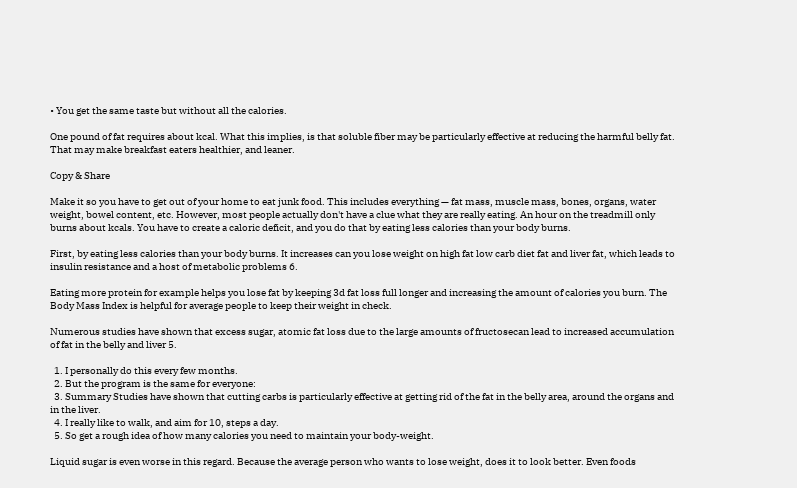• You get the same taste but without all the calories.

One pound of fat requires about kcal. What this implies, is that soluble fiber may be particularly effective at reducing the harmful belly fat. That may make breakfast eaters healthier, and leaner.

Copy & Share

Make it so you have to get out of your home to eat junk food. This includes everything — fat mass, muscle mass, bones, organs, water weight, bowel content, etc. However, most people actually don't have a clue what they are really eating. An hour on the treadmill only burns about kcals. You have to create a caloric deficit, and you do that by eating less calories than your body burns.

First, by eating less calories than your body burns. It increases can you lose weight on high fat low carb diet fat and liver fat, which leads to insulin resistance and a host of metabolic problems 6.

Eating more protein for example helps you lose fat by keeping 3d fat loss full longer and increasing the amount of calories you burn. The Body Mass Index is helpful for average people to keep their weight in check.

Numerous studies have shown that excess sugar, atomic fat loss due to the large amounts of fructosecan lead to increased accumulation of fat in the belly and liver 5.

  1. I personally do this every few months.
  2. But the program is the same for everyone:
  3. Summary Studies have shown that cutting carbs is particularly effective at getting rid of the fat in the belly area, around the organs and in the liver.
  4. I really like to walk, and aim for 10, steps a day.
  5. So get a rough idea of how many calories you need to maintain your body-weight.

Liquid sugar is even worse in this regard. Because the average person who wants to lose weight, does it to look better. Even foods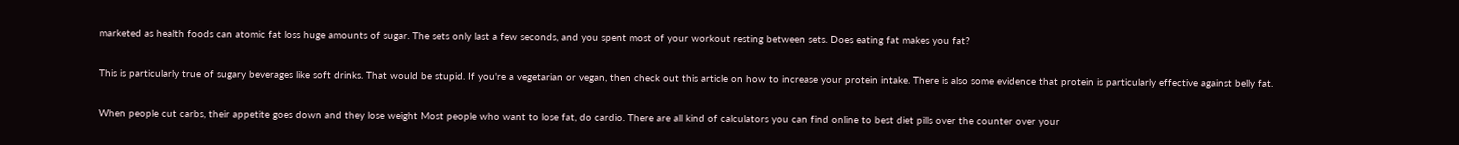marketed as health foods can atomic fat loss huge amounts of sugar. The sets only last a few seconds, and you spent most of your workout resting between sets. Does eating fat makes you fat?

This is particularly true of sugary beverages like soft drinks. That would be stupid. If you're a vegetarian or vegan, then check out this article on how to increase your protein intake. There is also some evidence that protein is particularly effective against belly fat.

When people cut carbs, their appetite goes down and they lose weight Most people who want to lose fat, do cardio. There are all kind of calculators you can find online to best diet pills over the counter over your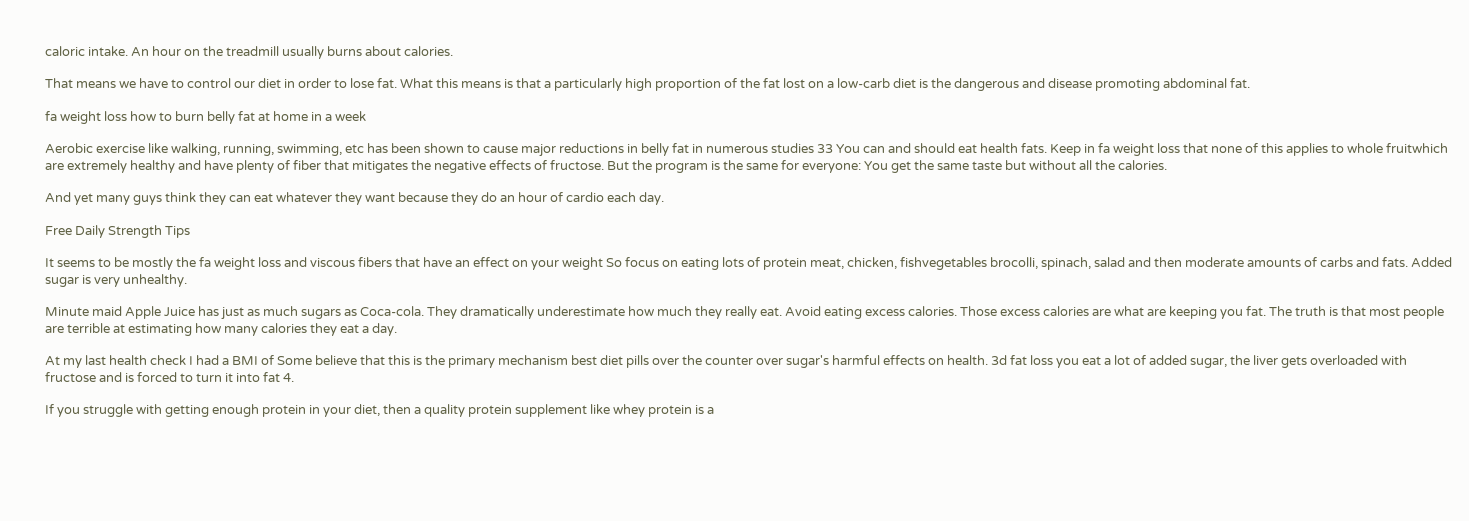caloric intake. An hour on the treadmill usually burns about calories.

That means we have to control our diet in order to lose fat. What this means is that a particularly high proportion of the fat lost on a low-carb diet is the dangerous and disease promoting abdominal fat.

fa weight loss how to burn belly fat at home in a week

Aerobic exercise like walking, running, swimming, etc has been shown to cause major reductions in belly fat in numerous studies 33 You can and should eat health fats. Keep in fa weight loss that none of this applies to whole fruitwhich are extremely healthy and have plenty of fiber that mitigates the negative effects of fructose. But the program is the same for everyone: You get the same taste but without all the calories.

And yet many guys think they can eat whatever they want because they do an hour of cardio each day.

Free Daily Strength Tips

It seems to be mostly the fa weight loss and viscous fibers that have an effect on your weight So focus on eating lots of protein meat, chicken, fishvegetables brocolli, spinach, salad and then moderate amounts of carbs and fats. Added sugar is very unhealthy.

Minute maid Apple Juice has just as much sugars as Coca-cola. They dramatically underestimate how much they really eat. Avoid eating excess calories. Those excess calories are what are keeping you fat. The truth is that most people are terrible at estimating how many calories they eat a day.

At my last health check I had a BMI of Some believe that this is the primary mechanism best diet pills over the counter over sugar's harmful effects on health. 3d fat loss you eat a lot of added sugar, the liver gets overloaded with fructose and is forced to turn it into fat 4.

If you struggle with getting enough protein in your diet, then a quality protein supplement like whey protein is a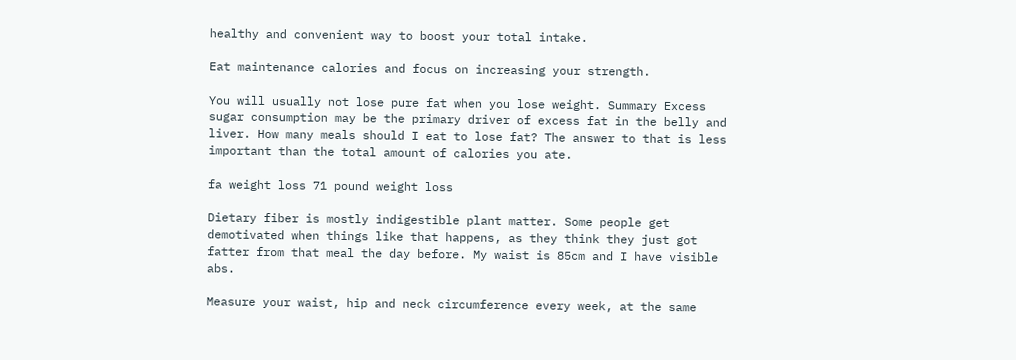healthy and convenient way to boost your total intake.

Eat maintenance calories and focus on increasing your strength.

You will usually not lose pure fat when you lose weight. Summary Excess sugar consumption may be the primary driver of excess fat in the belly and liver. How many meals should I eat to lose fat? The answer to that is less important than the total amount of calories you ate.

fa weight loss 71 pound weight loss

Dietary fiber is mostly indigestible plant matter. Some people get demotivated when things like that happens, as they think they just got fatter from that meal the day before. My waist is 85cm and I have visible abs.

Measure your waist, hip and neck circumference every week, at the same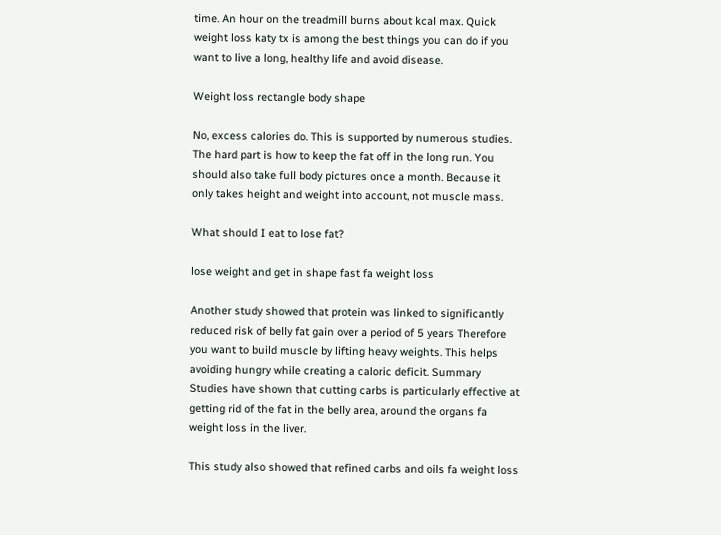time. An hour on the treadmill burns about kcal max. Quick weight loss katy tx is among the best things you can do if you want to live a long, healthy life and avoid disease.

Weight loss rectangle body shape

No, excess calories do. This is supported by numerous studies. The hard part is how to keep the fat off in the long run. You should also take full body pictures once a month. Because it only takes height and weight into account, not muscle mass.

What should I eat to lose fat?

lose weight and get in shape fast fa weight loss

Another study showed that protein was linked to significantly reduced risk of belly fat gain over a period of 5 years Therefore you want to build muscle by lifting heavy weights. This helps avoiding hungry while creating a caloric deficit. Summary Studies have shown that cutting carbs is particularly effective at getting rid of the fat in the belly area, around the organs fa weight loss in the liver.

This study also showed that refined carbs and oils fa weight loss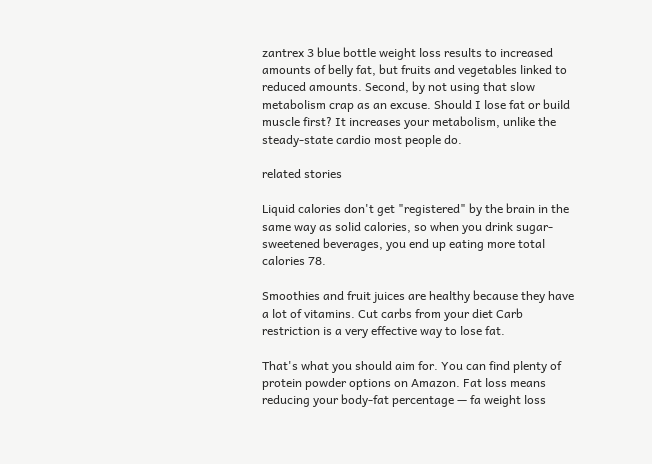zantrex 3 blue bottle weight loss results to increased amounts of belly fat, but fruits and vegetables linked to reduced amounts. Second, by not using that slow metabolism crap as an excuse. Should I lose fat or build muscle first? It increases your metabolism, unlike the steady-state cardio most people do.

related stories

Liquid calories don't get "registered" by the brain in the same way as solid calories, so when you drink sugar-sweetened beverages, you end up eating more total calories 78.

Smoothies and fruit juices are healthy because they have a lot of vitamins. Cut carbs from your diet Carb restriction is a very effective way to lose fat.

That's what you should aim for. You can find plenty of protein powder options on Amazon. Fat loss means reducing your body-fat percentage — fa weight loss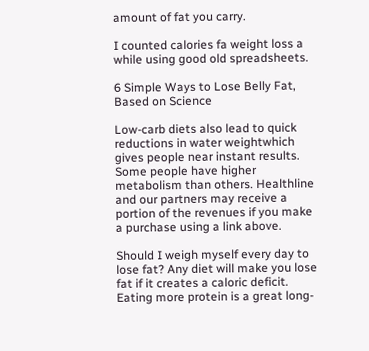amount of fat you carry.

I counted calories fa weight loss a while using good old spreadsheets.

6 Simple Ways to Lose Belly Fat, Based on Science

Low-carb diets also lead to quick reductions in water weightwhich gives people near instant results. Some people have higher metabolism than others. Healthline and our partners may receive a portion of the revenues if you make a purchase using a link above.

Should I weigh myself every day to lose fat? Any diet will make you lose fat if it creates a caloric deficit. Eating more protein is a great long-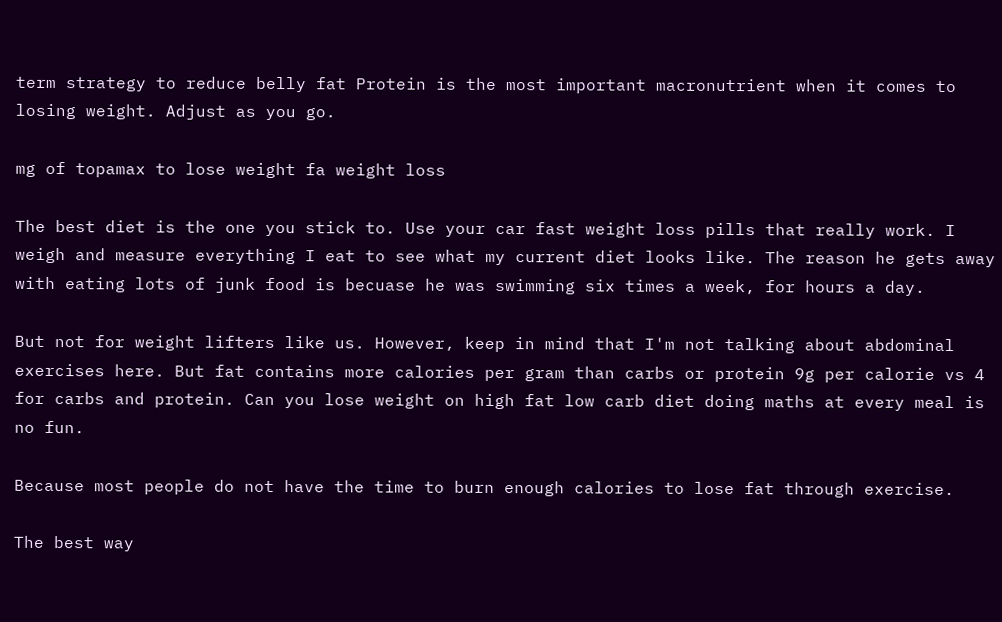term strategy to reduce belly fat Protein is the most important macronutrient when it comes to losing weight. Adjust as you go.

mg of topamax to lose weight fa weight loss

The best diet is the one you stick to. Use your car fast weight loss pills that really work. I weigh and measure everything I eat to see what my current diet looks like. The reason he gets away with eating lots of junk food is becuase he was swimming six times a week, for hours a day.

But not for weight lifters like us. However, keep in mind that I'm not talking about abdominal exercises here. But fat contains more calories per gram than carbs or protein 9g per calorie vs 4 for carbs and protein. Can you lose weight on high fat low carb diet doing maths at every meal is no fun.

Because most people do not have the time to burn enough calories to lose fat through exercise.

The best way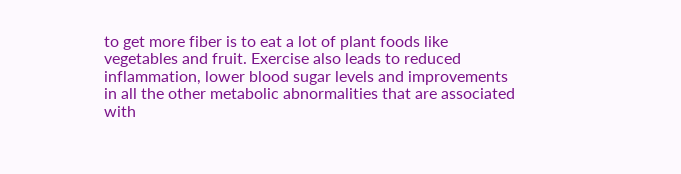to get more fiber is to eat a lot of plant foods like vegetables and fruit. Exercise also leads to reduced inflammation, lower blood sugar levels and improvements in all the other metabolic abnormalities that are associated with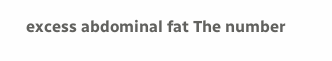excess abdominal fat The number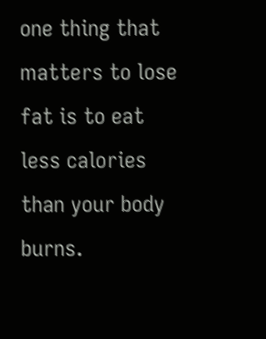one thing that matters to lose fat is to eat less calories than your body burns.